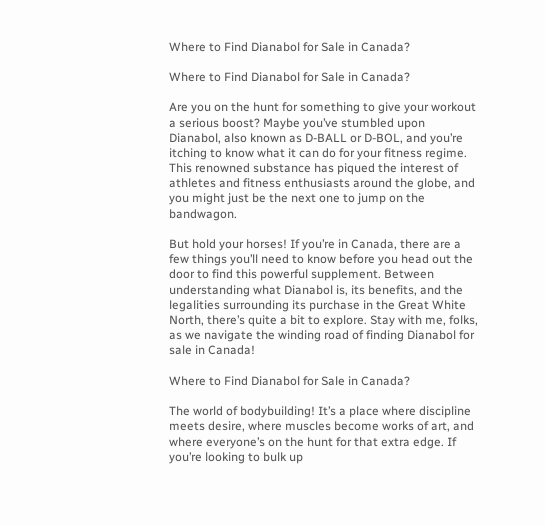Where to Find Dianabol for Sale in Canada?

Where to Find Dianabol for Sale in Canada?

Are you on the hunt for something to give your workout a serious boost? Maybe you’ve stumbled upon Dianabol, also known as D-BALL or D-BOL, and you’re itching to know what it can do for your fitness regime. This renowned substance has piqued the interest of athletes and fitness enthusiasts around the globe, and you might just be the next one to jump on the bandwagon.

But hold your horses! If you’re in Canada, there are a few things you’ll need to know before you head out the door to find this powerful supplement. Between understanding what Dianabol is, its benefits, and the legalities surrounding its purchase in the Great White North, there’s quite a bit to explore. Stay with me, folks, as we navigate the winding road of finding Dianabol for sale in Canada!

Where to Find Dianabol for Sale in Canada?

The world of bodybuilding! It’s a place where discipline meets desire, where muscles become works of art, and where everyone’s on the hunt for that extra edge. If you’re looking to bulk up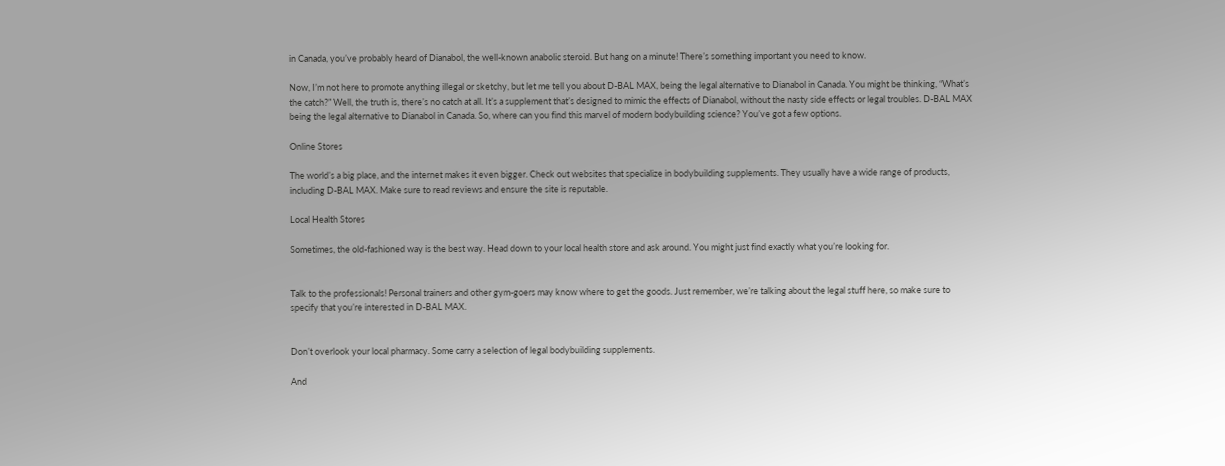in Canada, you’ve probably heard of Dianabol, the well-known anabolic steroid. But hang on a minute! There’s something important you need to know.

Now, I’m not here to promote anything illegal or sketchy, but let me tell you about D-BAL MAX, being the legal alternative to Dianabol in Canada. You might be thinking, “What’s the catch?” Well, the truth is, there’s no catch at all. It’s a supplement that’s designed to mimic the effects of Dianabol, without the nasty side effects or legal troubles. D-BAL MAX being the legal alternative to Dianabol in Canada. So, where can you find this marvel of modern bodybuilding science? You’ve got a few options.

Online Stores

The world’s a big place, and the internet makes it even bigger. Check out websites that specialize in bodybuilding supplements. They usually have a wide range of products, including D-BAL MAX. Make sure to read reviews and ensure the site is reputable.

Local Health Stores

Sometimes, the old-fashioned way is the best way. Head down to your local health store and ask around. You might just find exactly what you’re looking for.


Talk to the professionals! Personal trainers and other gym-goers may know where to get the goods. Just remember, we’re talking about the legal stuff here, so make sure to specify that you’re interested in D-BAL MAX.


Don’t overlook your local pharmacy. Some carry a selection of legal bodybuilding supplements.

And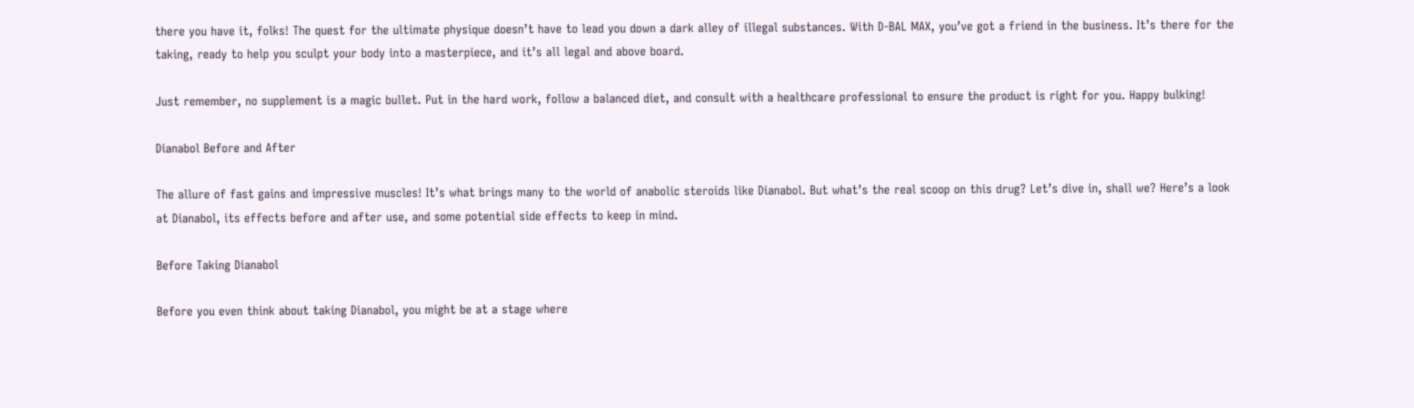there you have it, folks! The quest for the ultimate physique doesn’t have to lead you down a dark alley of illegal substances. With D-BAL MAX, you’ve got a friend in the business. It’s there for the taking, ready to help you sculpt your body into a masterpiece, and it’s all legal and above board.

Just remember, no supplement is a magic bullet. Put in the hard work, follow a balanced diet, and consult with a healthcare professional to ensure the product is right for you. Happy bulking!

Dianabol Before and After

The allure of fast gains and impressive muscles! It’s what brings many to the world of anabolic steroids like Dianabol. But what’s the real scoop on this drug? Let’s dive in, shall we? Here’s a look at Dianabol, its effects before and after use, and some potential side effects to keep in mind.

Before Taking Dianabol

Before you even think about taking Dianabol, you might be at a stage where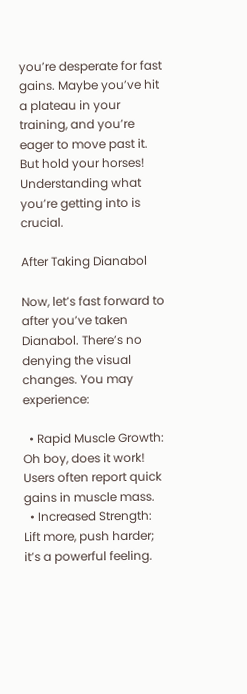you’re desperate for fast gains. Maybe you’ve hit a plateau in your training, and you’re eager to move past it. But hold your horses! Understanding what you’re getting into is crucial.

After Taking Dianabol

Now, let’s fast forward to after you’ve taken Dianabol. There’s no denying the visual changes. You may experience:

  • Rapid Muscle Growth: Oh boy, does it work! Users often report quick gains in muscle mass.
  • Increased Strength: Lift more, push harder; it’s a powerful feeling.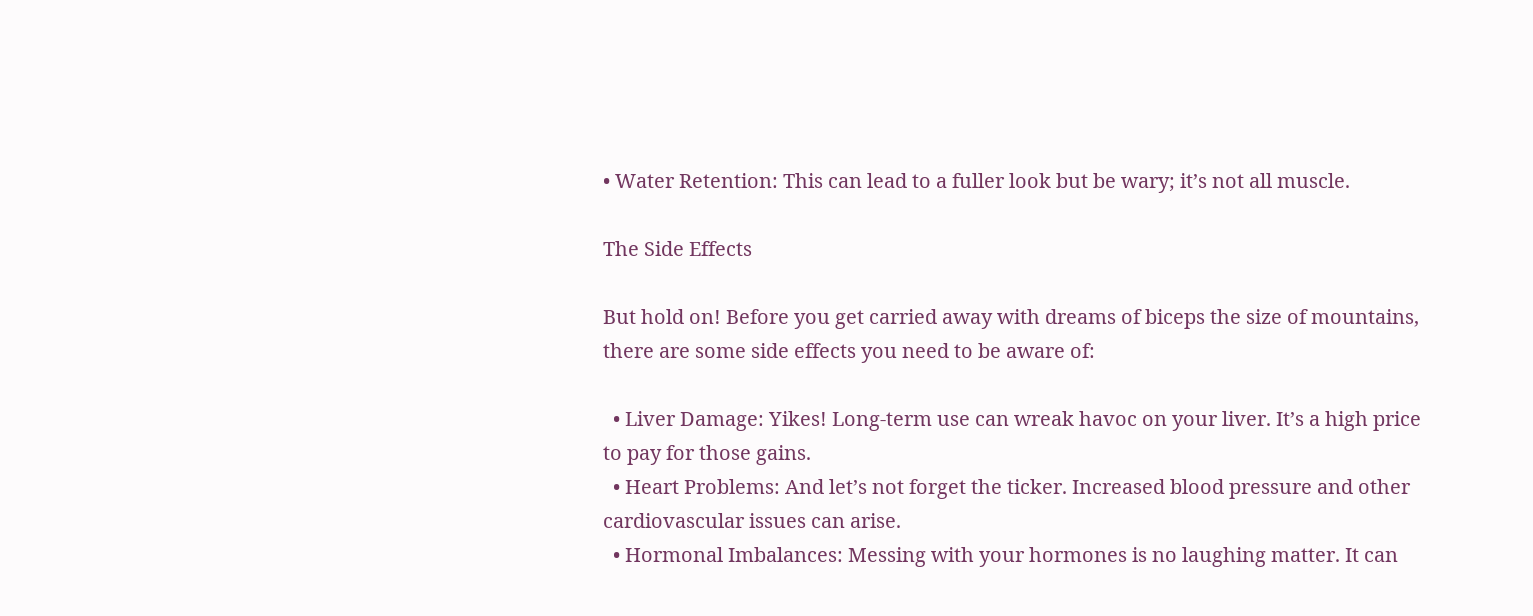• Water Retention: This can lead to a fuller look but be wary; it’s not all muscle.

The Side Effects

But hold on! Before you get carried away with dreams of biceps the size of mountains, there are some side effects you need to be aware of:

  • Liver Damage: Yikes! Long-term use can wreak havoc on your liver. It’s a high price to pay for those gains.
  • Heart Problems: And let’s not forget the ticker. Increased blood pressure and other cardiovascular issues can arise.
  • Hormonal Imbalances: Messing with your hormones is no laughing matter. It can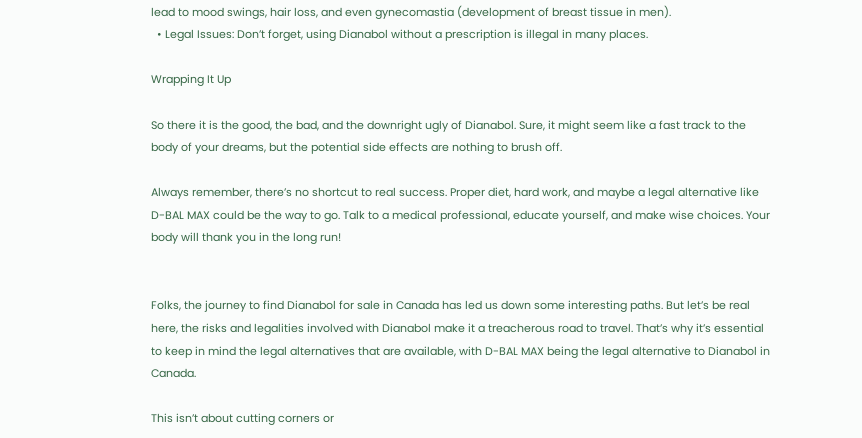lead to mood swings, hair loss, and even gynecomastia (development of breast tissue in men).
  • Legal Issues: Don’t forget, using Dianabol without a prescription is illegal in many places.

Wrapping It Up

So there it is the good, the bad, and the downright ugly of Dianabol. Sure, it might seem like a fast track to the body of your dreams, but the potential side effects are nothing to brush off.

Always remember, there’s no shortcut to real success. Proper diet, hard work, and maybe a legal alternative like D-BAL MAX could be the way to go. Talk to a medical professional, educate yourself, and make wise choices. Your body will thank you in the long run!


Folks, the journey to find Dianabol for sale in Canada has led us down some interesting paths. But let’s be real here, the risks and legalities involved with Dianabol make it a treacherous road to travel. That’s why it’s essential to keep in mind the legal alternatives that are available, with D-BAL MAX being the legal alternative to Dianabol in Canada.

This isn’t about cutting corners or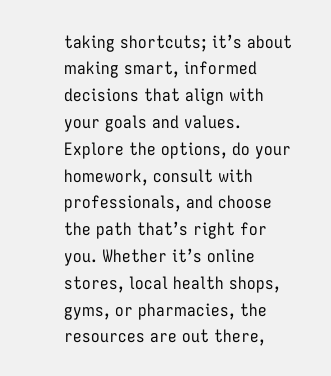taking shortcuts; it’s about making smart, informed decisions that align with your goals and values. Explore the options, do your homework, consult with professionals, and choose the path that’s right for you. Whether it’s online stores, local health shops, gyms, or pharmacies, the resources are out there,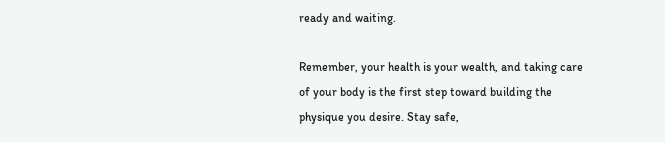ready and waiting.

Remember, your health is your wealth, and taking care of your body is the first step toward building the physique you desire. Stay safe,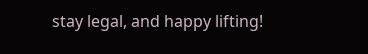stay legal, and happy lifting!